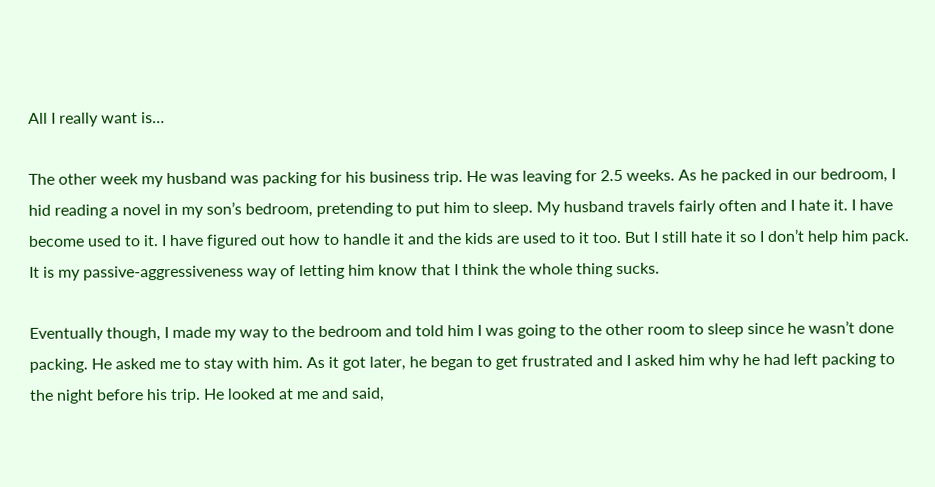All I really want is…

The other week my husband was packing for his business trip. He was leaving for 2.5 weeks. As he packed in our bedroom, I hid reading a novel in my son’s bedroom, pretending to put him to sleep. My husband travels fairly often and I hate it. I have become used to it. I have figured out how to handle it and the kids are used to it too. But I still hate it so I don’t help him pack. It is my passive-aggressiveness way of letting him know that I think the whole thing sucks.

Eventually though, I made my way to the bedroom and told him I was going to the other room to sleep since he wasn’t done packing. He asked me to stay with him. As it got later, he began to get frustrated and I asked him why he had left packing to the night before his trip. He looked at me and said,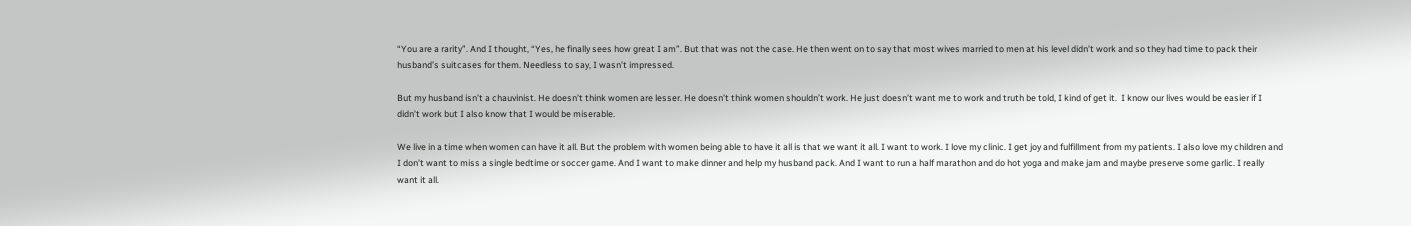“You are a rarity”. And I thought, “Yes, he finally sees how great I am”. But that was not the case. He then went on to say that most wives married to men at his level didn’t work and so they had time to pack their husband’s suitcases for them. Needless to say, I wasn’t impressed.

But my husband isn’t a chauvinist. He doesn’t think women are lesser. He doesn’t think women shouldn’t work. He just doesn’t want me to work and truth be told, I kind of get it.  I know our lives would be easier if I didn’t work but I also know that I would be miserable.

We live in a time when women can have it all. But the problem with women being able to have it all is that we want it all. I want to work. I love my clinic. I get joy and fulfillment from my patients. I also love my children and I don’t want to miss a single bedtime or soccer game. And I want to make dinner and help my husband pack. And I want to run a half marathon and do hot yoga and make jam and maybe preserve some garlic. I really want it all.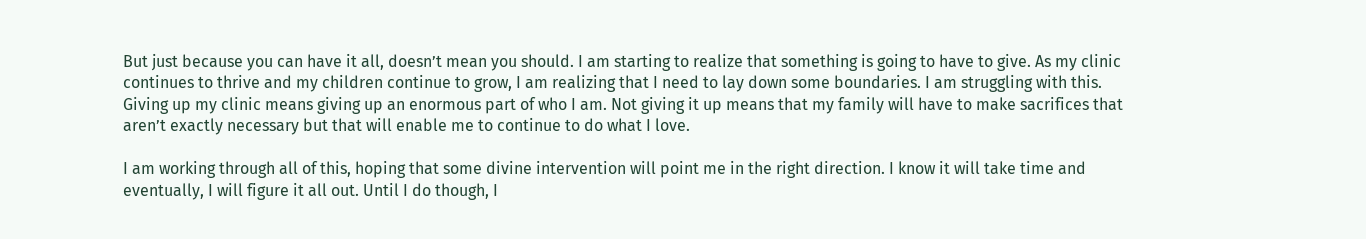But just because you can have it all, doesn’t mean you should. I am starting to realize that something is going to have to give. As my clinic continues to thrive and my children continue to grow, I am realizing that I need to lay down some boundaries. I am struggling with this. Giving up my clinic means giving up an enormous part of who I am. Not giving it up means that my family will have to make sacrifices that aren’t exactly necessary but that will enable me to continue to do what I love.

I am working through all of this, hoping that some divine intervention will point me in the right direction. I know it will take time and eventually, I will figure it all out. Until I do though, I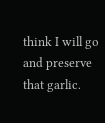think I will go and preserve that garlic.